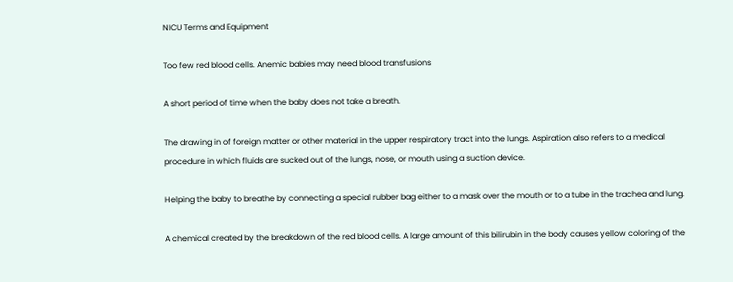NICU Terms and Equipment

Too few red blood cells. Anemic babies may need blood transfusions

A short period of time when the baby does not take a breath.

The drawing in of foreign matter or other material in the upper respiratory tract into the lungs. Aspiration also refers to a medical procedure in which fluids are sucked out of the lungs, nose, or mouth using a suction device.

Helping the baby to breathe by connecting a special rubber bag either to a mask over the mouth or to a tube in the trachea and lung.

A chemical created by the breakdown of the red blood cells. A large amount of this bilirubin in the body causes yellow coloring of the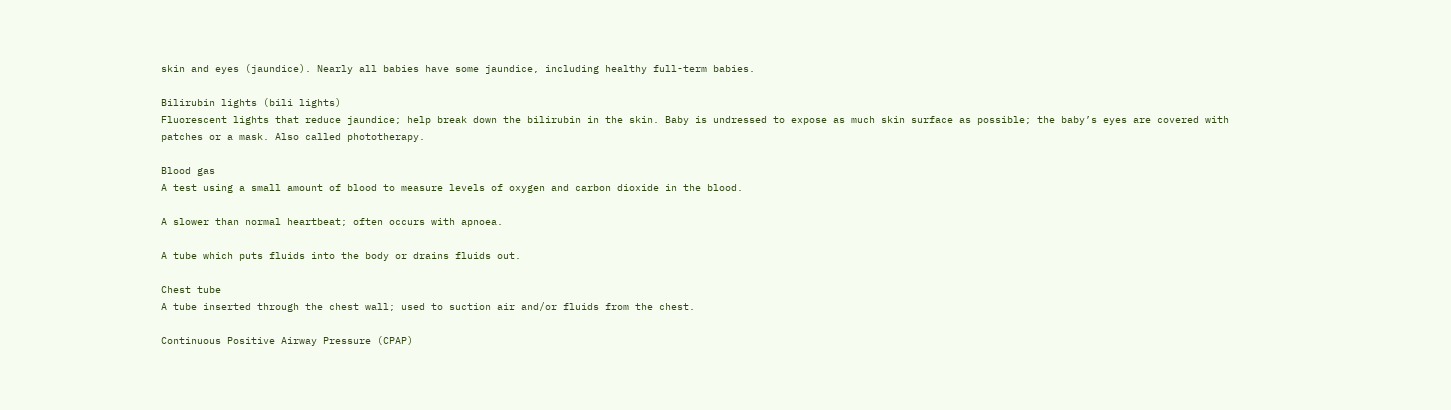skin and eyes (jaundice). Nearly all babies have some jaundice, including healthy full-term babies.

Bilirubin lights (bili lights)
Fluorescent lights that reduce jaundice; help break down the bilirubin in the skin. Baby is undressed to expose as much skin surface as possible; the baby’s eyes are covered with patches or a mask. Also called phototherapy.

Blood gas
A test using a small amount of blood to measure levels of oxygen and carbon dioxide in the blood.

A slower than normal heartbeat; often occurs with apnoea.

A tube which puts fluids into the body or drains fluids out.

Chest tube
A tube inserted through the chest wall; used to suction air and/or fluids from the chest.

Continuous Positive Airway Pressure (CPAP)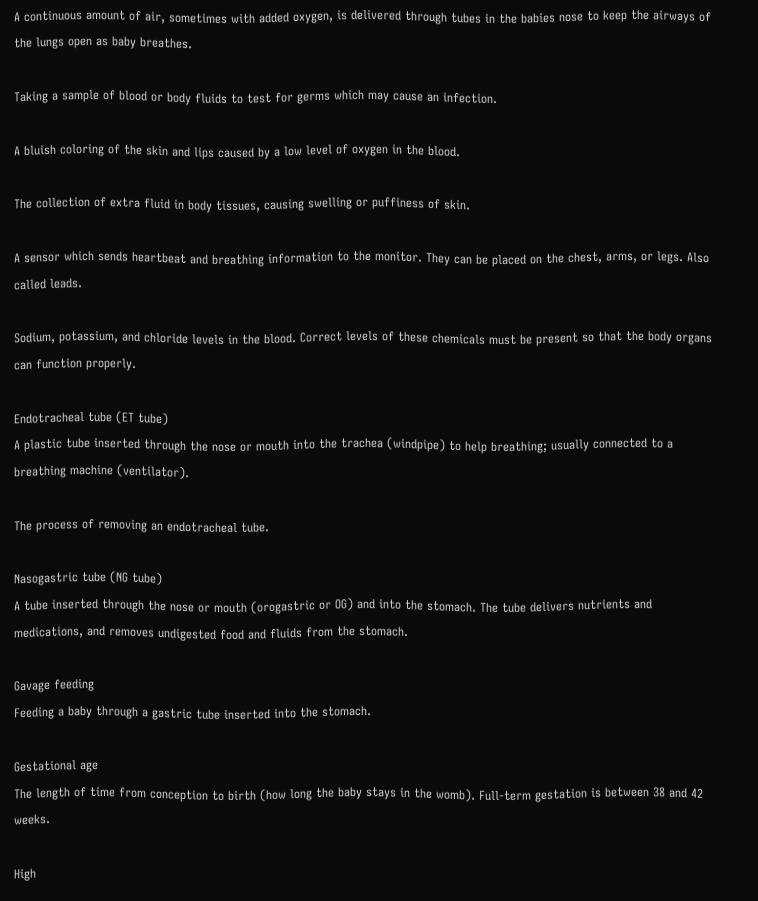A continuous amount of air, sometimes with added oxygen, is delivered through tubes in the babies nose to keep the airways of the lungs open as baby breathes.

Taking a sample of blood or body fluids to test for germs which may cause an infection.

A bluish coloring of the skin and lips caused by a low level of oxygen in the blood.

The collection of extra fluid in body tissues, causing swelling or puffiness of skin.

A sensor which sends heartbeat and breathing information to the monitor. They can be placed on the chest, arms, or legs. Also called leads.

Sodium, potassium, and chloride levels in the blood. Correct levels of these chemicals must be present so that the body organs can function properly.

Endotracheal tube (ET tube)
A plastic tube inserted through the nose or mouth into the trachea (windpipe) to help breathing; usually connected to a breathing machine (ventilator).

The process of removing an endotracheal tube.

Nasogastric tube (NG tube)
A tube inserted through the nose or mouth (orogastric or OG) and into the stomach. The tube delivers nutrients and medications, and removes undigested food and fluids from the stomach.

Gavage feeding
Feeding a baby through a gastric tube inserted into the stomach.

Gestational age
The length of time from conception to birth (how long the baby stays in the womb). Full-term gestation is between 38 and 42 weeks.

High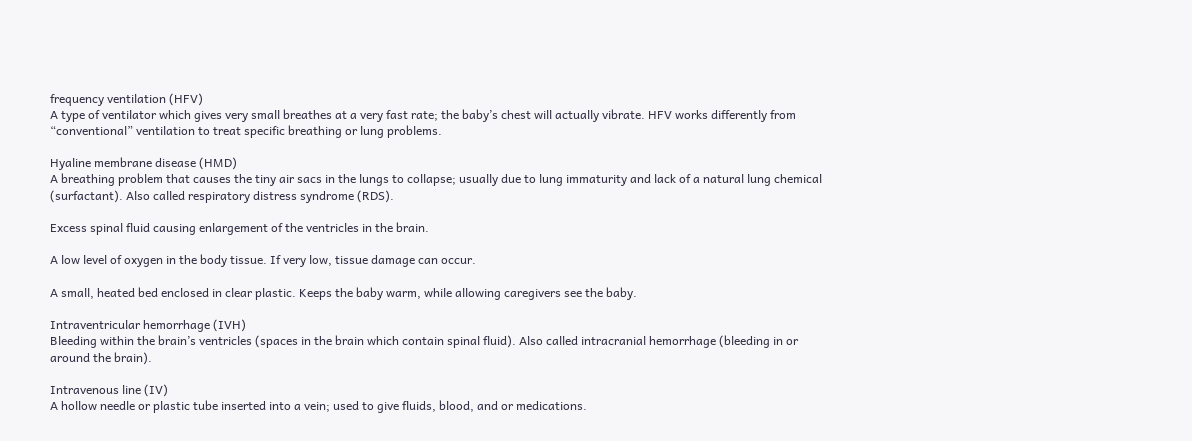frequency ventilation (HFV)
A type of ventilator which gives very small breathes at a very fast rate; the baby’s chest will actually vibrate. HFV works differently from “conventional” ventilation to treat specific breathing or lung problems.

Hyaline membrane disease (HMD)
A breathing problem that causes the tiny air sacs in the lungs to collapse; usually due to lung immaturity and lack of a natural lung chemical (surfactant). Also called respiratory distress syndrome (RDS).

Excess spinal fluid causing enlargement of the ventricles in the brain.

A low level of oxygen in the body tissue. If very low, tissue damage can occur.

A small, heated bed enclosed in clear plastic. Keeps the baby warm, while allowing caregivers see the baby.

Intraventricular hemorrhage (IVH)
Bleeding within the brain’s ventricles (spaces in the brain which contain spinal fluid). Also called intracranial hemorrhage (bleeding in or around the brain).

Intravenous line (IV)
A hollow needle or plastic tube inserted into a vein; used to give fluids, blood, and or medications.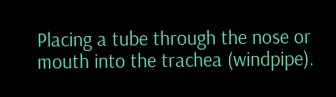Placing a tube through the nose or mouth into the trachea (windpipe).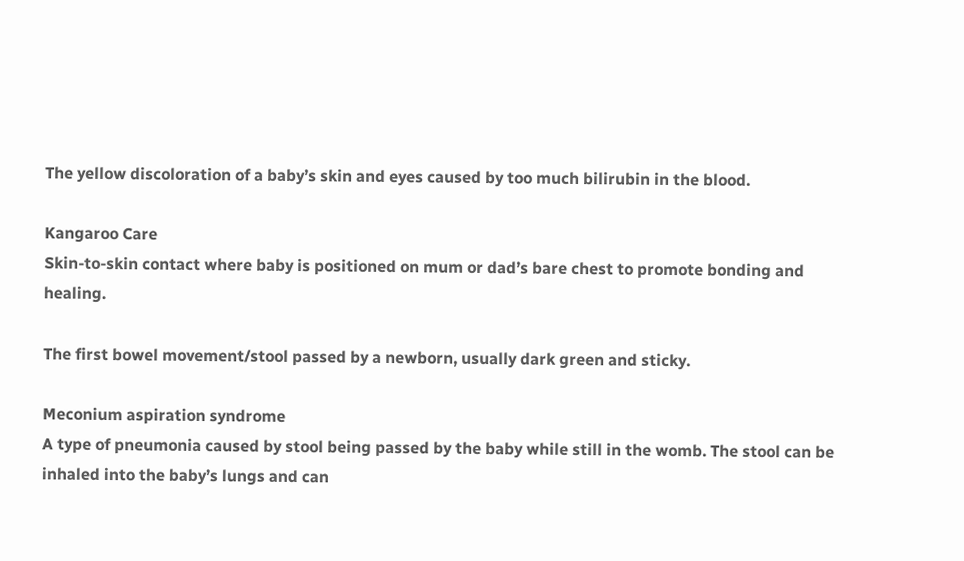The yellow discoloration of a baby’s skin and eyes caused by too much bilirubin in the blood.

Kangaroo Care
Skin-to-skin contact where baby is positioned on mum or dad’s bare chest to promote bonding and healing.

The first bowel movement/stool passed by a newborn, usually dark green and sticky.

Meconium aspiration syndrome
A type of pneumonia caused by stool being passed by the baby while still in the womb. The stool can be inhaled into the baby’s lungs and can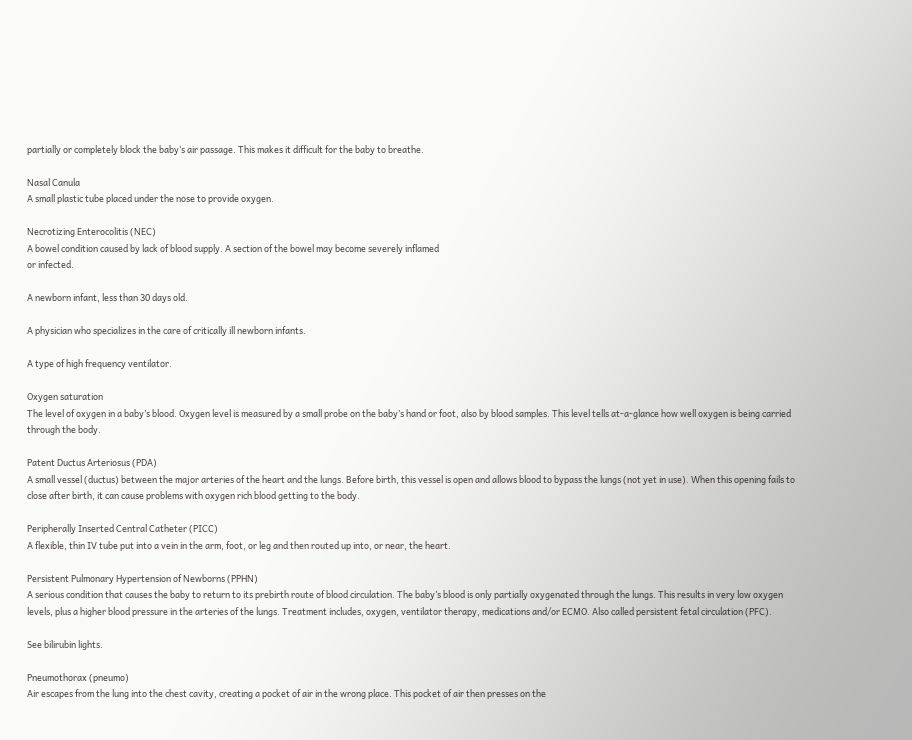partially or completely block the baby’s air passage. This makes it difficult for the baby to breathe.

Nasal Canula
A small plastic tube placed under the nose to provide oxygen.

Necrotizing Enterocolitis (NEC)
A bowel condition caused by lack of blood supply. A section of the bowel may become severely inflamed
or infected.

A newborn infant, less than 30 days old.

A physician who specializes in the care of critically ill newborn infants.

A type of high frequency ventilator.

Oxygen saturation
The level of oxygen in a baby’s blood. Oxygen level is measured by a small probe on the baby’s hand or foot, also by blood samples. This level tells at-a-glance how well oxygen is being carried through the body.

Patent Ductus Arteriosus (PDA)
A small vessel (ductus) between the major arteries of the heart and the lungs. Before birth, this vessel is open and allows blood to bypass the lungs (not yet in use). When this opening fails to close after birth, it can cause problems with oxygen rich blood getting to the body.

Peripherally Inserted Central Catheter (PICC)
A flexible, thin IV tube put into a vein in the arm, foot, or leg and then routed up into, or near, the heart.

Persistent Pulmonary Hypertension of Newborns (PPHN)
A serious condition that causes the baby to return to its prebirth route of blood circulation. The baby’s blood is only partially oxygenated through the lungs. This results in very low oxygen levels, plus a higher blood pressure in the arteries of the lungs. Treatment includes, oxygen, ventilator therapy, medications and/or ECMO. Also called persistent fetal circulation (PFC).

See bilirubin lights.

Pneumothorax (pneumo)
Air escapes from the lung into the chest cavity, creating a pocket of air in the wrong place. This pocket of air then presses on the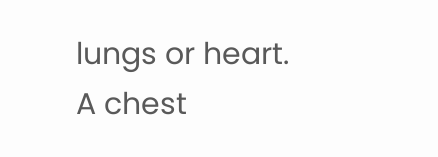lungs or heart. A chest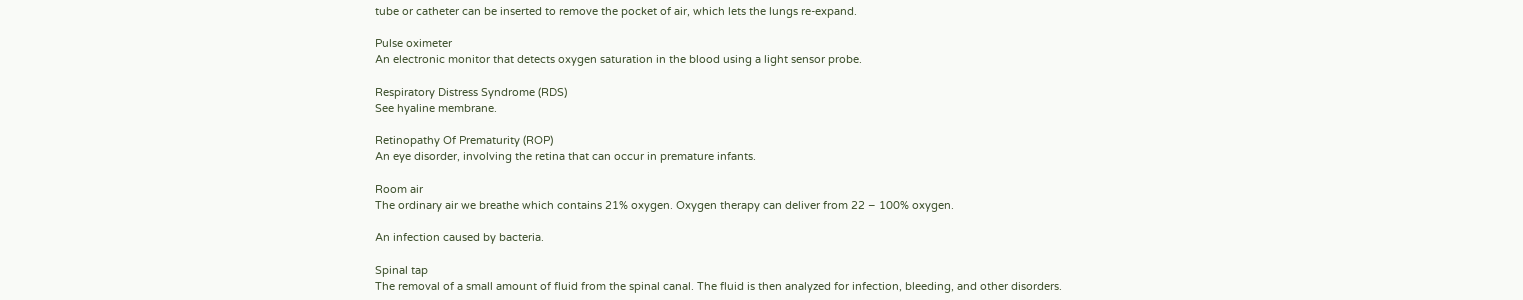tube or catheter can be inserted to remove the pocket of air, which lets the lungs re-expand.

Pulse oximeter
An electronic monitor that detects oxygen saturation in the blood using a light sensor probe.

Respiratory Distress Syndrome (RDS)
See hyaline membrane.

Retinopathy Of Prematurity (ROP)
An eye disorder, involving the retina that can occur in premature infants.

Room air
The ordinary air we breathe which contains 21% oxygen. Oxygen therapy can deliver from 22 – 100% oxygen.

An infection caused by bacteria.

Spinal tap
The removal of a small amount of fluid from the spinal canal. The fluid is then analyzed for infection, bleeding, and other disorders.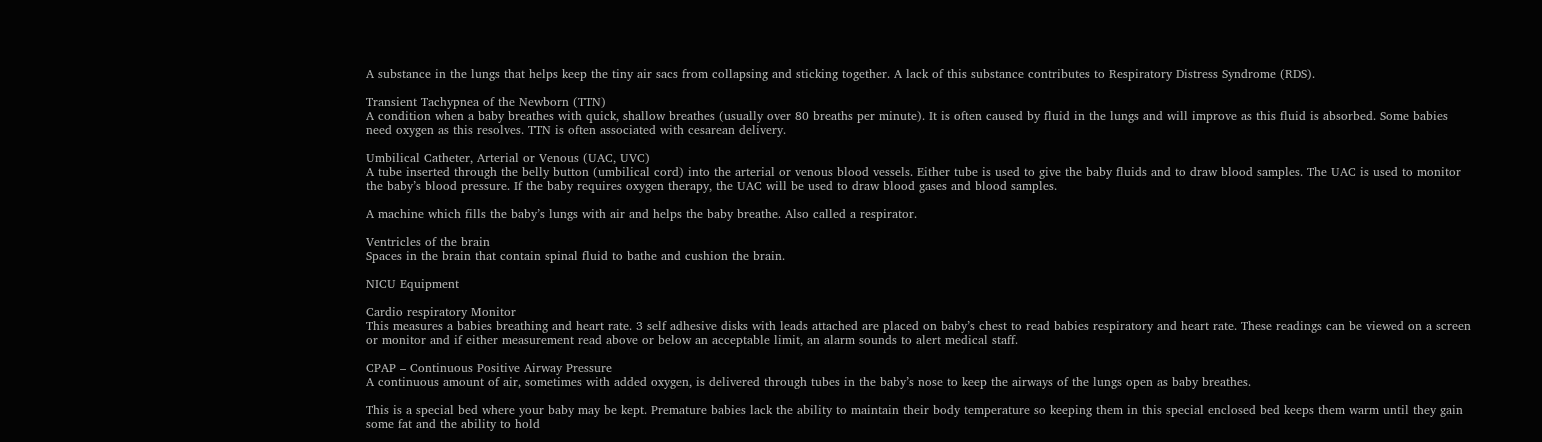A substance in the lungs that helps keep the tiny air sacs from collapsing and sticking together. A lack of this substance contributes to Respiratory Distress Syndrome (RDS).

Transient Tachypnea of the Newborn (TTN)
A condition when a baby breathes with quick, shallow breathes (usually over 80 breaths per minute). It is often caused by fluid in the lungs and will improve as this fluid is absorbed. Some babies need oxygen as this resolves. TTN is often associated with cesarean delivery.

Umbilical Catheter, Arterial or Venous (UAC, UVC)
A tube inserted through the belly button (umbilical cord) into the arterial or venous blood vessels. Either tube is used to give the baby fluids and to draw blood samples. The UAC is used to monitor the baby’s blood pressure. If the baby requires oxygen therapy, the UAC will be used to draw blood gases and blood samples.

A machine which fills the baby’s lungs with air and helps the baby breathe. Also called a respirator.

Ventricles of the brain
Spaces in the brain that contain spinal fluid to bathe and cushion the brain.

NICU Equipment

Cardio respiratory Monitor
This measures a babies breathing and heart rate. 3 self adhesive disks with leads attached are placed on baby’s chest to read babies respiratory and heart rate. These readings can be viewed on a screen or monitor and if either measurement read above or below an acceptable limit, an alarm sounds to alert medical staff.

CPAP – Continuous Positive Airway Pressure
A continuous amount of air, sometimes with added oxygen, is delivered through tubes in the baby’s nose to keep the airways of the lungs open as baby breathes.

This is a special bed where your baby may be kept. Premature babies lack the ability to maintain their body temperature so keeping them in this special enclosed bed keeps them warm until they gain some fat and the ability to hold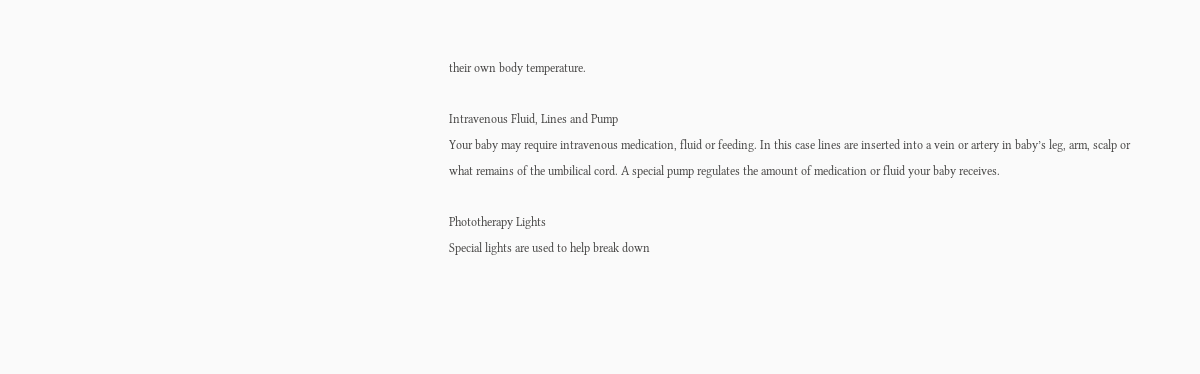their own body temperature.

Intravenous Fluid, Lines and Pump
Your baby may require intravenous medication, fluid or feeding. In this case lines are inserted into a vein or artery in baby’s leg, arm, scalp or what remains of the umbilical cord. A special pump regulates the amount of medication or fluid your baby receives.

Phototherapy Lights
Special lights are used to help break down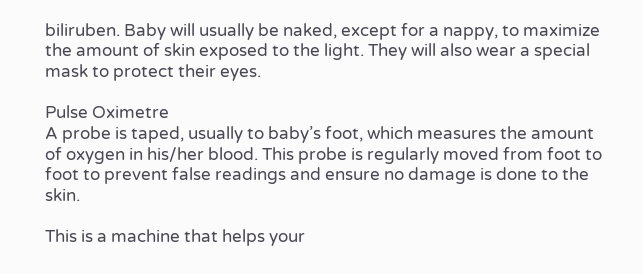biliruben. Baby will usually be naked, except for a nappy, to maximize the amount of skin exposed to the light. They will also wear a special mask to protect their eyes.

Pulse Oximetre
A probe is taped, usually to baby’s foot, which measures the amount of oxygen in his/her blood. This probe is regularly moved from foot to foot to prevent false readings and ensure no damage is done to the skin.

This is a machine that helps your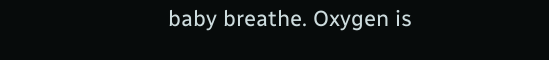baby breathe. Oxygen is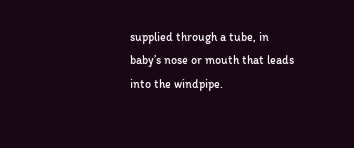supplied through a tube, in baby’s nose or mouth that leads into the windpipe.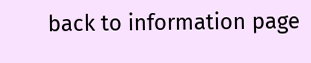back to information page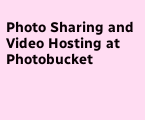Photo Sharing and Video Hosting at Photobucket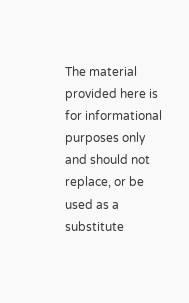The material provided here is for informational purposes only and should not replace, or be used as a substitute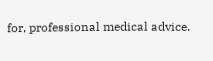for, professional medical advice.